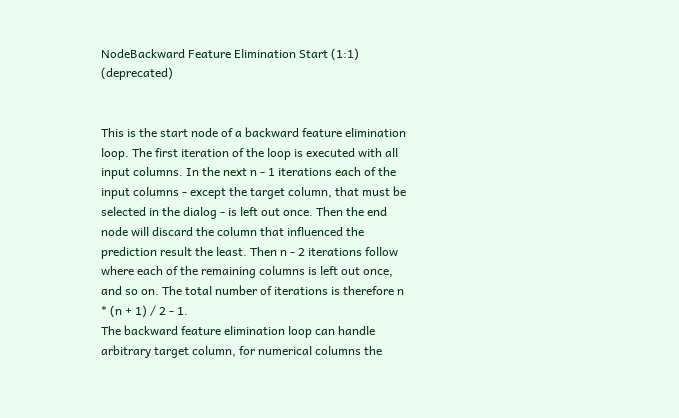NodeBackward Feature Elimination Start (1:1) (deprecated)


This is the start node of a backward feature elimination loop. The first iteration of the loop is executed with all input columns. In the next n - 1 iterations each of the input columns - except the target column, that must be selected in the dialog - is left out once. Then the end node will discard the column that influenced the prediction result the least. Then n - 2 iterations follow where each of the remaining columns is left out once, and so on. The total number of iterations is therefore n * (n + 1) / 2 - 1.
The backward feature elimination loop can handle arbitrary target column, for numerical columns the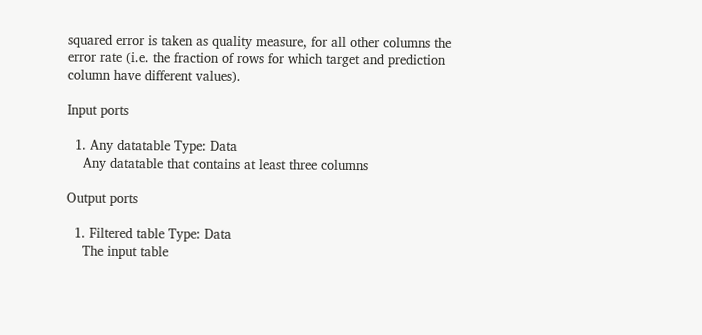squared error is taken as quality measure, for all other columns the error rate (i.e. the fraction of rows for which target and prediction column have different values).

Input ports

  1. Any datatable Type: Data
    Any datatable that contains at least three columns

Output ports

  1. Filtered table Type: Data
    The input table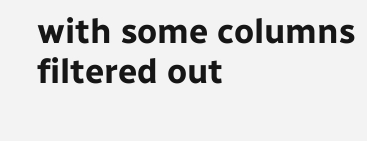with some columns filtered out